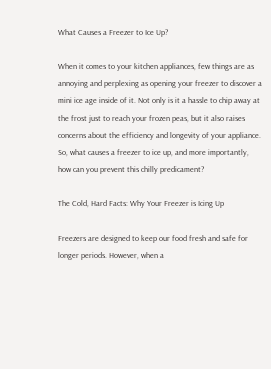What Causes a Freezer to Ice Up?

When it comes to your kitchen appliances, few things are as annoying and perplexing as opening your freezer to discover a mini ice age inside of it. Not only is it a hassle to chip away at the frost just to reach your frozen peas, but it also raises concerns about the efficiency and longevity of your appliance. So, what causes a freezer to ice up, and more importantly, how can you prevent this chilly predicament?

The Cold, Hard Facts: Why Your Freezer is Icing Up

Freezers are designed to keep our food fresh and safe for longer periods. However, when a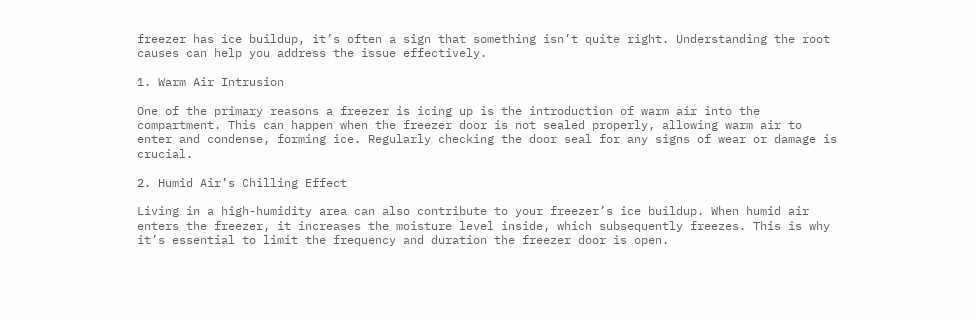freezer has ice buildup, it’s often a sign that something isn’t quite right. Understanding the root causes can help you address the issue effectively.

1. Warm Air Intrusion

One of the primary reasons a freezer is icing up is the introduction of warm air into the compartment. This can happen when the freezer door is not sealed properly, allowing warm air to enter and condense, forming ice. Regularly checking the door seal for any signs of wear or damage is crucial.

2. Humid Air’s Chilling Effect

Living in a high-humidity area can also contribute to your freezer’s ice buildup. When humid air enters the freezer, it increases the moisture level inside, which subsequently freezes. This is why it’s essential to limit the frequency and duration the freezer door is open.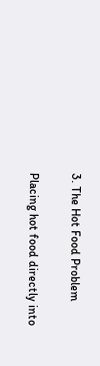3. The Hot Food Problem

Placing hot food directly into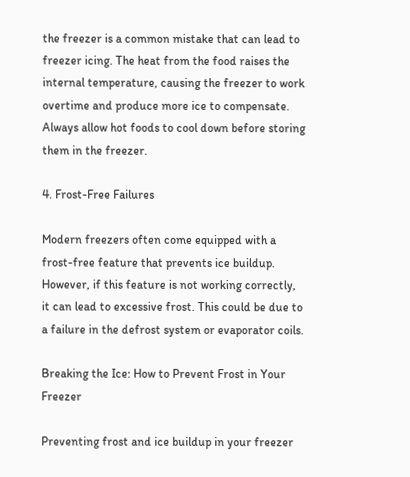the freezer is a common mistake that can lead to freezer icing. The heat from the food raises the internal temperature, causing the freezer to work overtime and produce more ice to compensate. Always allow hot foods to cool down before storing them in the freezer.

4. Frost-Free Failures

Modern freezers often come equipped with a frost-free feature that prevents ice buildup. However, if this feature is not working correctly, it can lead to excessive frost. This could be due to a failure in the defrost system or evaporator coils.

Breaking the Ice: How to Prevent Frost in Your Freezer

Preventing frost and ice buildup in your freezer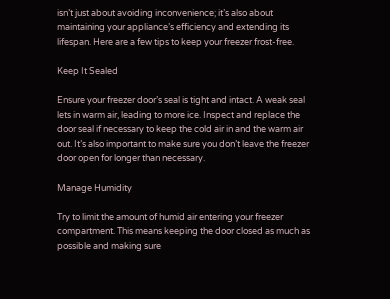isn’t just about avoiding inconvenience; it’s also about maintaining your appliance’s efficiency and extending its lifespan. Here are a few tips to keep your freezer frost-free.

Keep It Sealed

Ensure your freezer door’s seal is tight and intact. A weak seal lets in warm air, leading to more ice. Inspect and replace the door seal if necessary to keep the cold air in and the warm air out. It’s also important to make sure you don’t leave the freezer door open for longer than necessary.

Manage Humidity

Try to limit the amount of humid air entering your freezer compartment. This means keeping the door closed as much as possible and making sure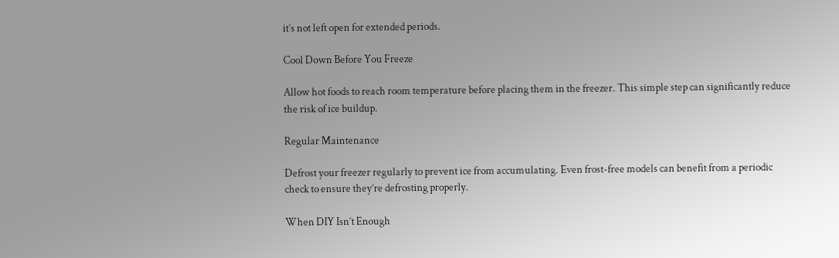it’s not left open for extended periods.

Cool Down Before You Freeze

Allow hot foods to reach room temperature before placing them in the freezer. This simple step can significantly reduce the risk of ice buildup.

Regular Maintenance

Defrost your freezer regularly to prevent ice from accumulating. Even frost-free models can benefit from a periodic check to ensure they’re defrosting properly.

When DIY Isn’t Enough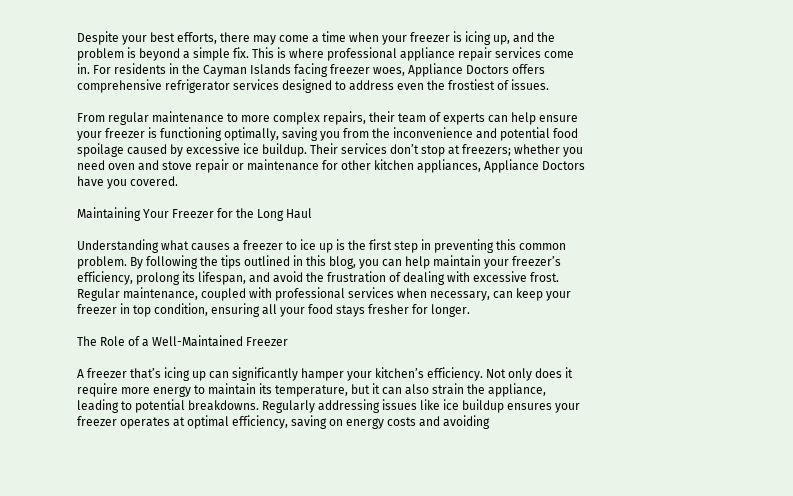Despite your best efforts, there may come a time when your freezer is icing up, and the problem is beyond a simple fix. This is where professional appliance repair services come in. For residents in the Cayman Islands facing freezer woes, Appliance Doctors offers comprehensive refrigerator services designed to address even the frostiest of issues.

From regular maintenance to more complex repairs, their team of experts can help ensure your freezer is functioning optimally, saving you from the inconvenience and potential food spoilage caused by excessive ice buildup. Their services don’t stop at freezers; whether you need oven and stove repair or maintenance for other kitchen appliances, Appliance Doctors have you covered.

Maintaining Your Freezer for the Long Haul

Understanding what causes a freezer to ice up is the first step in preventing this common problem. By following the tips outlined in this blog, you can help maintain your freezer’s efficiency, prolong its lifespan, and avoid the frustration of dealing with excessive frost. Regular maintenance, coupled with professional services when necessary, can keep your freezer in top condition, ensuring all your food stays fresher for longer.

The Role of a Well-Maintained Freezer

A freezer that’s icing up can significantly hamper your kitchen’s efficiency. Not only does it require more energy to maintain its temperature, but it can also strain the appliance, leading to potential breakdowns. Regularly addressing issues like ice buildup ensures your freezer operates at optimal efficiency, saving on energy costs and avoiding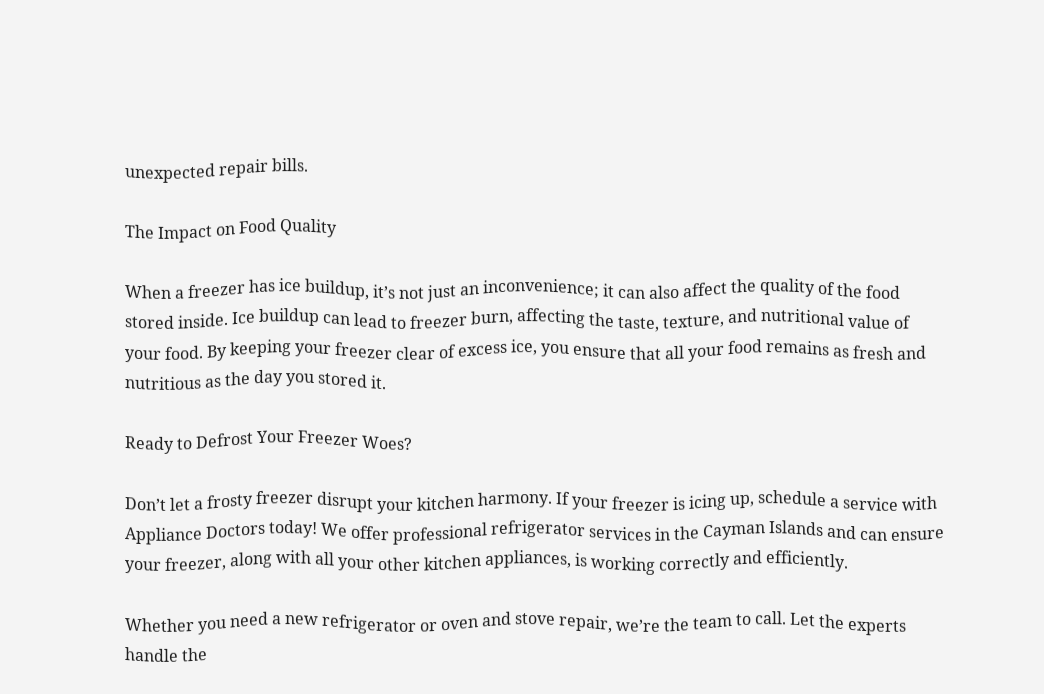unexpected repair bills.

The Impact on Food Quality

When a freezer has ice buildup, it’s not just an inconvenience; it can also affect the quality of the food stored inside. Ice buildup can lead to freezer burn, affecting the taste, texture, and nutritional value of your food. By keeping your freezer clear of excess ice, you ensure that all your food remains as fresh and nutritious as the day you stored it.

Ready to Defrost Your Freezer Woes?

Don’t let a frosty freezer disrupt your kitchen harmony. If your freezer is icing up, schedule a service with Appliance Doctors today! We offer professional refrigerator services in the Cayman Islands and can ensure your freezer, along with all your other kitchen appliances, is working correctly and efficiently.

Whether you need a new refrigerator or oven and stove repair, we’re the team to call. Let the experts handle the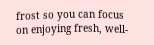frost so you can focus on enjoying fresh, well-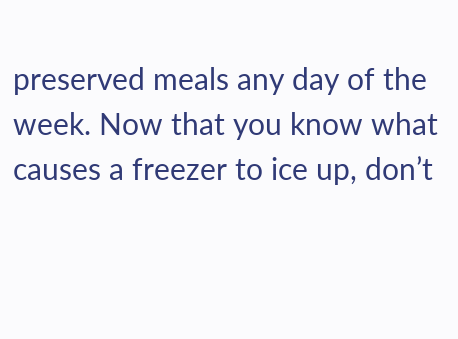preserved meals any day of the week. Now that you know what causes a freezer to ice up, don’t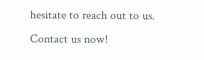hesitate to reach out to us. Contact us now!